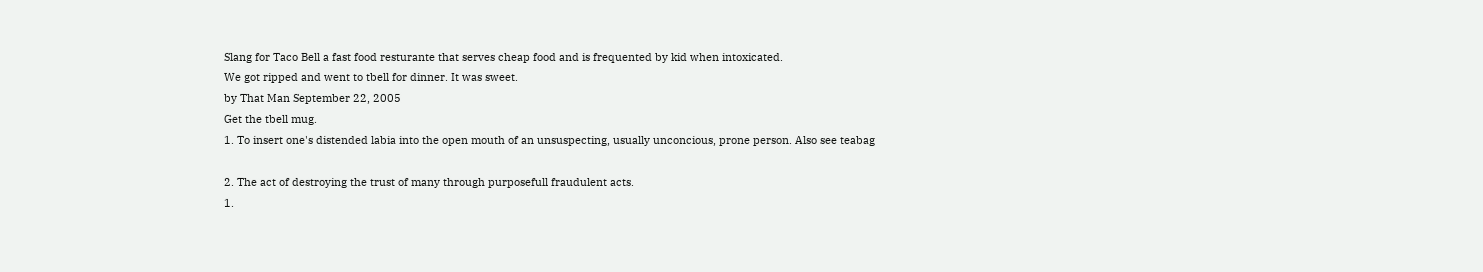Slang for Taco Bell a fast food resturante that serves cheap food and is frequented by kid when intoxicated.
We got ripped and went to tbell for dinner. It was sweet.
by That Man September 22, 2005
Get the tbell mug.
1. To insert one's distended labia into the open mouth of an unsuspecting, usually unconcious, prone person. Also see teabag

2. The act of destroying the trust of many through purposefull fraudulent acts.
1.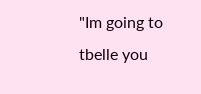"Im going to tbelle you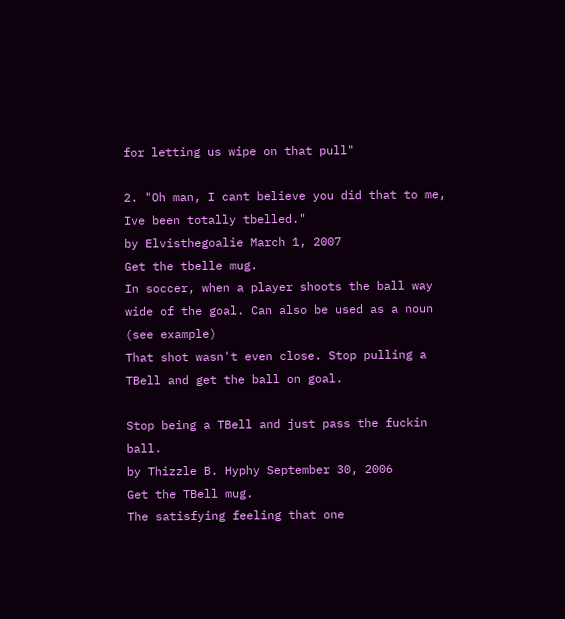for letting us wipe on that pull"

2. "Oh man, I cant believe you did that to me, Ive been totally tbelled."
by Elvisthegoalie March 1, 2007
Get the tbelle mug.
In soccer, when a player shoots the ball way wide of the goal. Can also be used as a noun (see example)
That shot wasn't even close. Stop pulling a TBell and get the ball on goal.

Stop being a TBell and just pass the fuckin ball.
by Thizzle B. Hyphy September 30, 2006
Get the TBell mug.
The satisfying feeling that one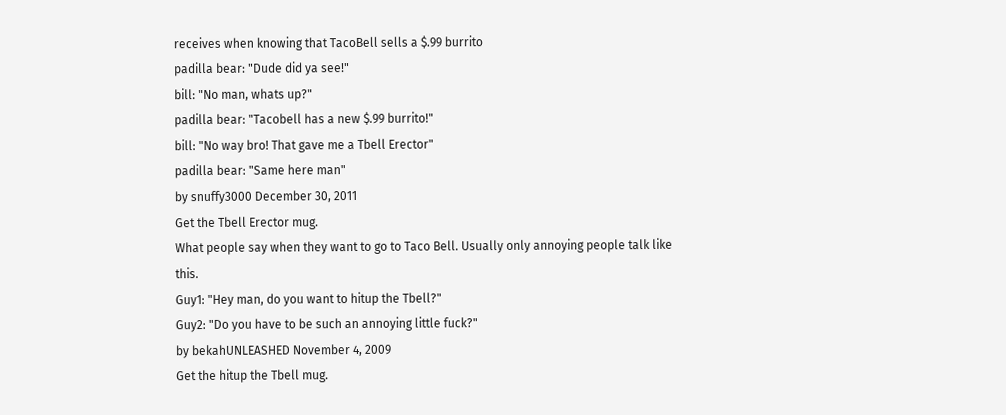receives when knowing that TacoBell sells a $.99 burrito
padilla bear: "Dude did ya see!"
bill: "No man, whats up?"
padilla bear: "Tacobell has a new $.99 burrito!"
bill: "No way bro! That gave me a Tbell Erector"
padilla bear: "Same here man"
by snuffy3000 December 30, 2011
Get the Tbell Erector mug.
What people say when they want to go to Taco Bell. Usually only annoying people talk like this.
Guy1: "Hey man, do you want to hitup the Tbell?"
Guy2: "Do you have to be such an annoying little fuck?"
by bekahUNLEASHED November 4, 2009
Get the hitup the Tbell mug.